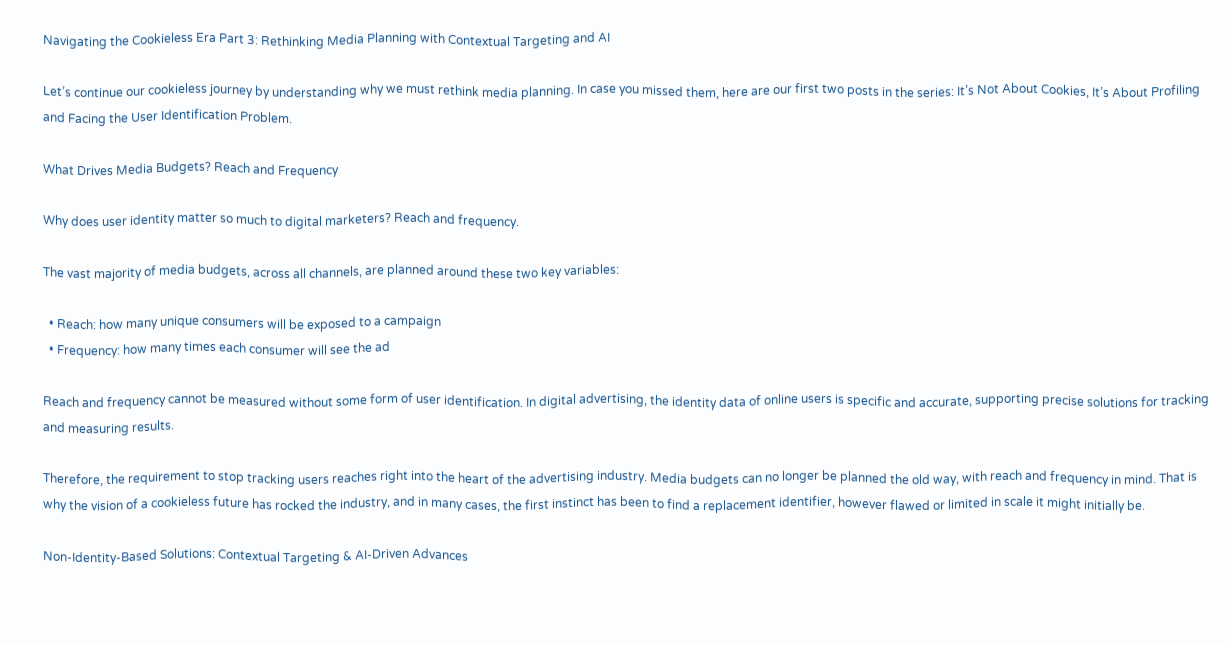Navigating the Cookieless Era Part 3: Rethinking Media Planning with Contextual Targeting and AI

Let’s continue our cookieless journey by understanding why we must rethink media planning. In case you missed them, here are our first two posts in the series: It’s Not About Cookies, It’s About Profiling and Facing the User Identification Problem.

What Drives Media Budgets? Reach and Frequency

Why does user identity matter so much to digital marketers? Reach and frequency.

The vast majority of media budgets, across all channels, are planned around these two key variables:

  • Reach: how many unique consumers will be exposed to a campaign
  • Frequency: how many times each consumer will see the ad

Reach and frequency cannot be measured without some form of user identification. In digital advertising, the identity data of online users is specific and accurate, supporting precise solutions for tracking and measuring results.

Therefore, the requirement to stop tracking users reaches right into the heart of the advertising industry. Media budgets can no longer be planned the old way, with reach and frequency in mind. That is why the vision of a cookieless future has rocked the industry, and in many cases, the first instinct has been to find a replacement identifier, however flawed or limited in scale it might initially be.

Non-Identity-Based Solutions: Contextual Targeting & AI-Driven Advances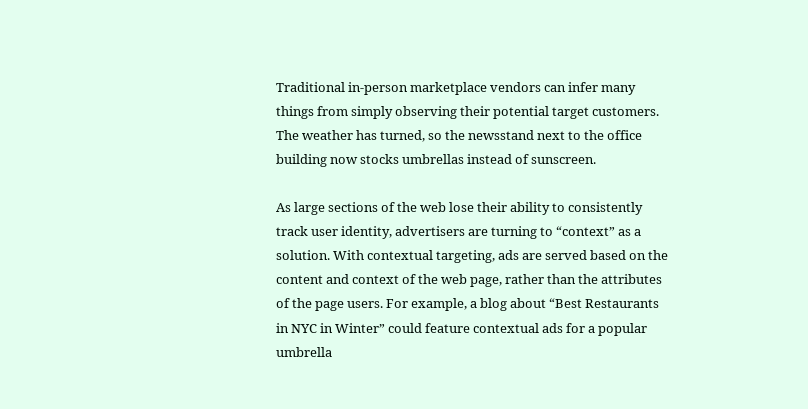Traditional in-person marketplace vendors can infer many things from simply observing their potential target customers. The weather has turned, so the newsstand next to the office building now stocks umbrellas instead of sunscreen.

As large sections of the web lose their ability to consistently track user identity, advertisers are turning to “context” as a solution. With contextual targeting, ads are served based on the content and context of the web page, rather than the attributes of the page users. For example, a blog about “Best Restaurants in NYC in Winter” could feature contextual ads for a popular umbrella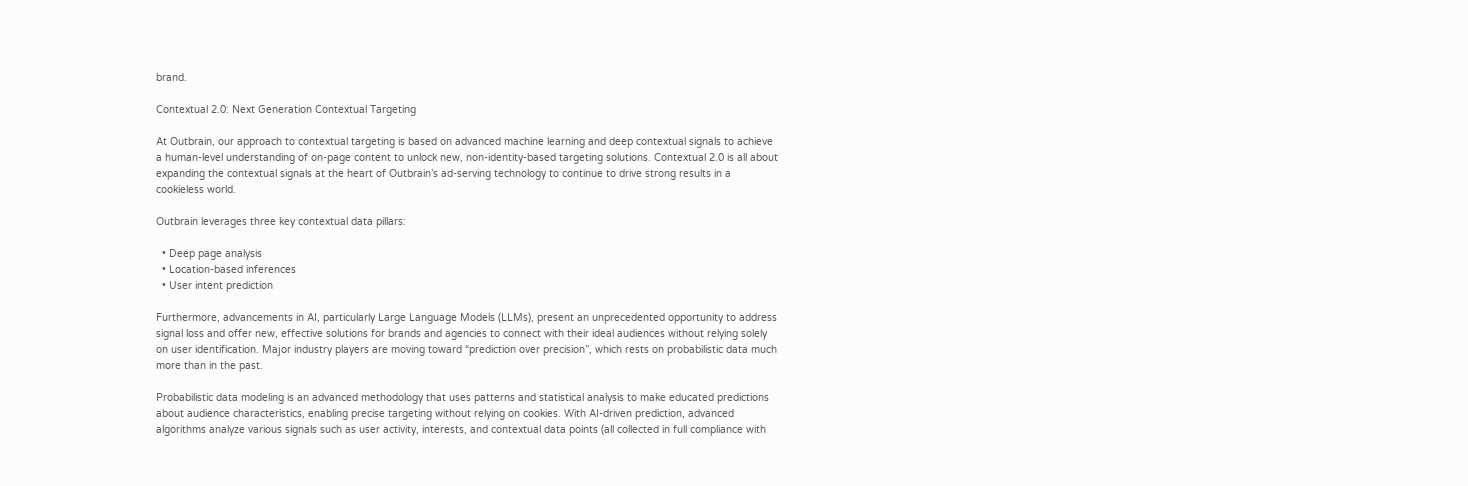brand.

Contextual 2.0: Next Generation Contextual Targeting

At Outbrain, our approach to contextual targeting is based on advanced machine learning and deep contextual signals to achieve a human-level understanding of on-page content to unlock new, non-identity-based targeting solutions. Contextual 2.0 is all about expanding the contextual signals at the heart of Outbrain’s ad-serving technology to continue to drive strong results in a cookieless world.

Outbrain leverages three key contextual data pillars:

  • Deep page analysis
  • Location-based inferences
  • User intent prediction

Furthermore, advancements in AI, particularly Large Language Models (LLMs), present an unprecedented opportunity to address signal loss and offer new, effective solutions for brands and agencies to connect with their ideal audiences without relying solely on user identification. Major industry players are moving toward “prediction over precision”, which rests on probabilistic data much more than in the past.

Probabilistic data modeling is an advanced methodology that uses patterns and statistical analysis to make educated predictions about audience characteristics, enabling precise targeting without relying on cookies. With AI-driven prediction, advanced algorithms analyze various signals such as user activity, interests, and contextual data points (all collected in full compliance with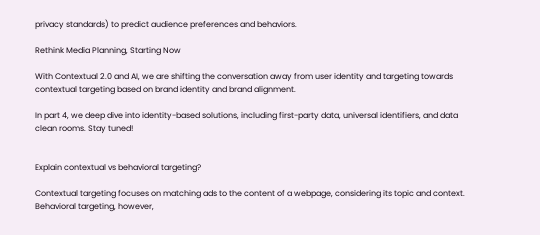privacy standards) to predict audience preferences and behaviors.

Rethink Media Planning, Starting Now

With Contextual 2.0 and AI, we are shifting the conversation away from user identity and targeting towards contextual targeting based on brand identity and brand alignment.

In part 4, we deep dive into identity-based solutions, including first-party data, universal identifiers, and data clean rooms. Stay tuned!


Explain contextual vs behavioral targeting?

Contextual targeting focuses on matching ads to the content of a webpage, considering its topic and context. Behavioral targeting, however,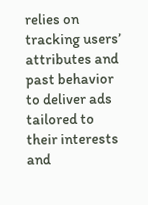relies on tracking users’ attributes and past behavior to deliver ads tailored to their interests and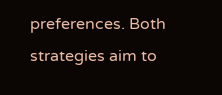preferences. Both strategies aim to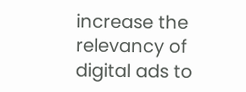increase the relevancy of digital ads to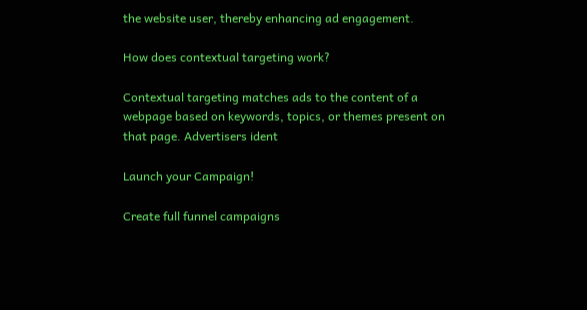the website user, thereby enhancing ad engagement.

How does contextual targeting work?

Contextual targeting matches ads to the content of a webpage based on keywords, topics, or themes present on that page. Advertisers ident

Launch your Campaign!

Create full funnel campaigns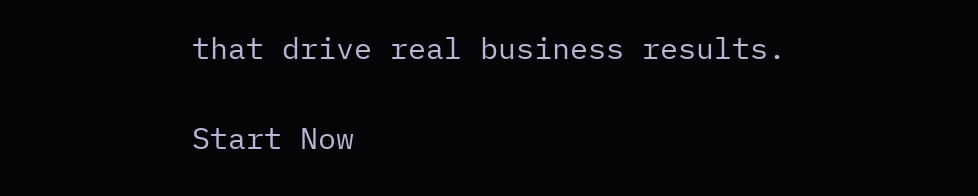that drive real business results.

Start Now